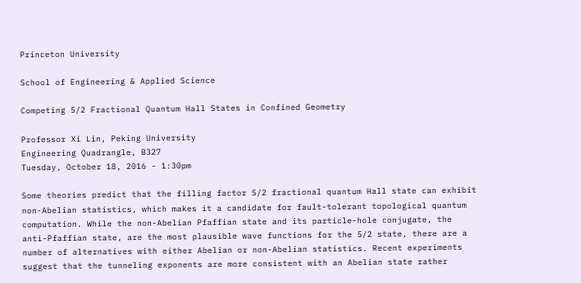Princeton University

School of Engineering & Applied Science

Competing 5/2 Fractional Quantum Hall States in Confined Geometry

Professor Xi Lin, Peking University
Engineering Quadrangle, B327
Tuesday, October 18, 2016 - 1:30pm

Some theories predict that the filling factor 5/2 fractional quantum Hall state can exhibit non-Abelian statistics, which makes it a candidate for fault-tolerant topological quantum computation. While the non-Abelian Pfaffian state and its particle-hole conjugate, the anti-Pfaffian state, are the most plausible wave functions for the 5/2 state, there are a number of alternatives with either Abelian or non-Abelian statistics. Recent experiments suggest that the tunneling exponents are more consistent with an Abelian state rather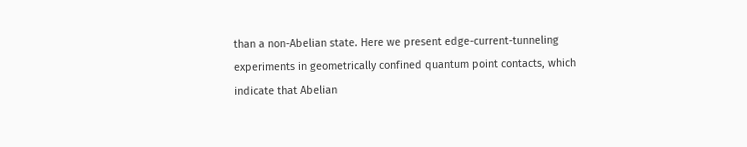than a non-Abelian state. Here we present edge-current-tunneling experiments in geometrically confined quantum point contacts, which indicate that Abelian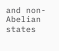and non-Abelian states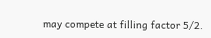may compete at filling factor 5/2.